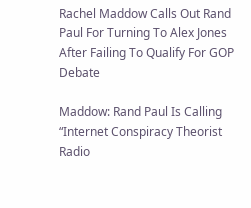Rachel Maddow Calls Out Rand Paul For Turning To Alex Jones After Failing To Qualify For GOP Debate

Maddow: Rand Paul Is Calling “Internet Conspiracy Theorist Radio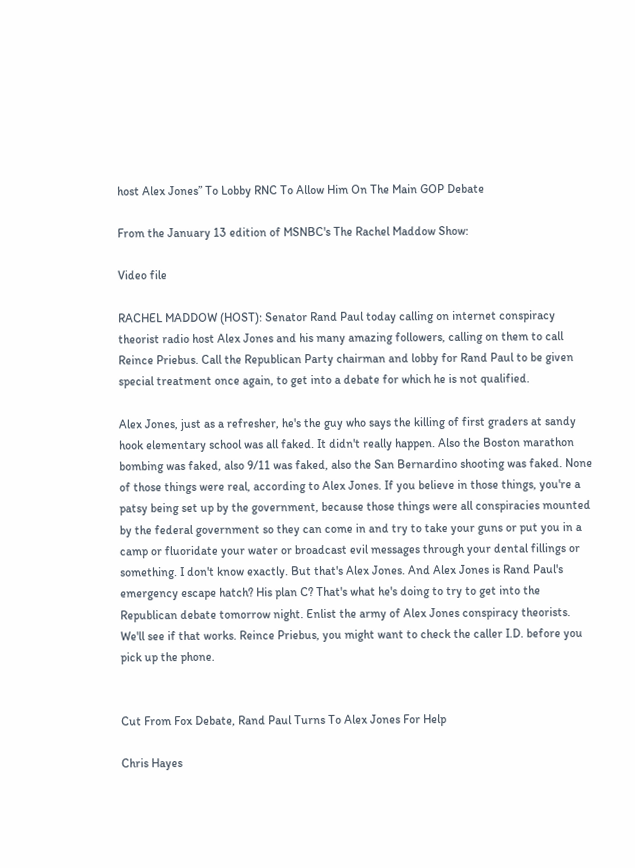host Alex Jones” To Lobby RNC To Allow Him On The Main GOP Debate

From the January 13 edition of MSNBC's The Rachel Maddow Show:

Video file

RACHEL MADDOW (HOST): Senator Rand Paul today calling on internet conspiracy theorist radio host Alex Jones and his many amazing followers, calling on them to call Reince Priebus. Call the Republican Party chairman and lobby for Rand Paul to be given special treatment once again, to get into a debate for which he is not qualified.

Alex Jones, just as a refresher, he's the guy who says the killing of first graders at sandy hook elementary school was all faked. It didn't really happen. Also the Boston marathon bombing was faked, also 9/11 was faked, also the San Bernardino shooting was faked. None of those things were real, according to Alex Jones. If you believe in those things, you're a patsy being set up by the government, because those things were all conspiracies mounted by the federal government so they can come in and try to take your guns or put you in a camp or fluoridate your water or broadcast evil messages through your dental fillings or something. I don't know exactly. But that's Alex Jones. And Alex Jones is Rand Paul's emergency escape hatch? His plan C? That's what he's doing to try to get into the Republican debate tomorrow night. Enlist the army of Alex Jones conspiracy theorists. We'll see if that works. Reince Priebus, you might want to check the caller I.D. before you pick up the phone.


Cut From Fox Debate, Rand Paul Turns To Alex Jones For Help

Chris Hayes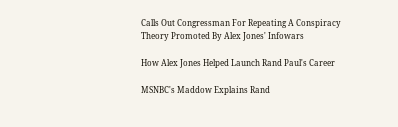Calls Out Congressman For Repeating A Conspiracy Theory Promoted By Alex Jones' Infowars

How Alex Jones Helped Launch Rand Paul's Career

MSNBC's Maddow Explains Rand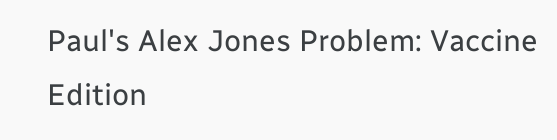Paul's Alex Jones Problem: Vaccine Edition